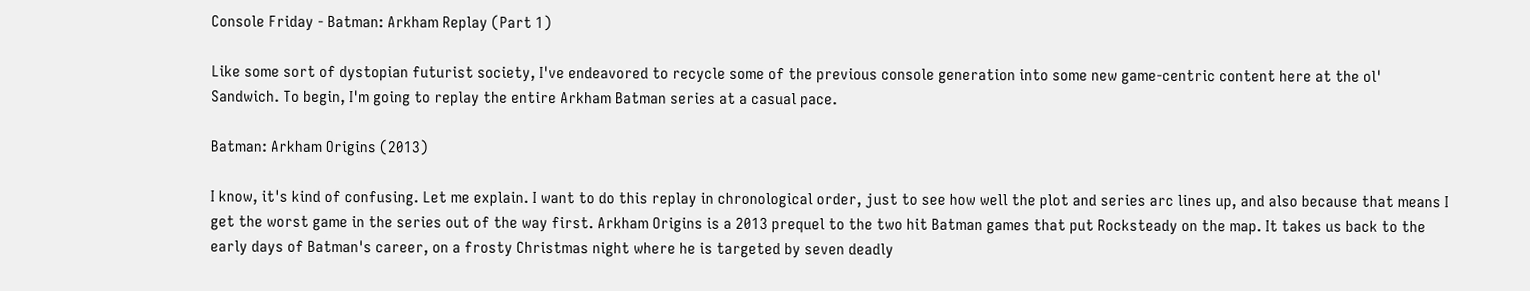Console Friday - Batman: Arkham Replay (Part 1)

Like some sort of dystopian futurist society, I've endeavored to recycle some of the previous console generation into some new game-centric content here at the ol' Sandwich. To begin, I'm going to replay the entire Arkham Batman series at a casual pace.

Batman: Arkham Origins (2013)

I know, it's kind of confusing. Let me explain. I want to do this replay in chronological order, just to see how well the plot and series arc lines up, and also because that means I get the worst game in the series out of the way first. Arkham Origins is a 2013 prequel to the two hit Batman games that put Rocksteady on the map. It takes us back to the early days of Batman's career, on a frosty Christmas night where he is targeted by seven deadly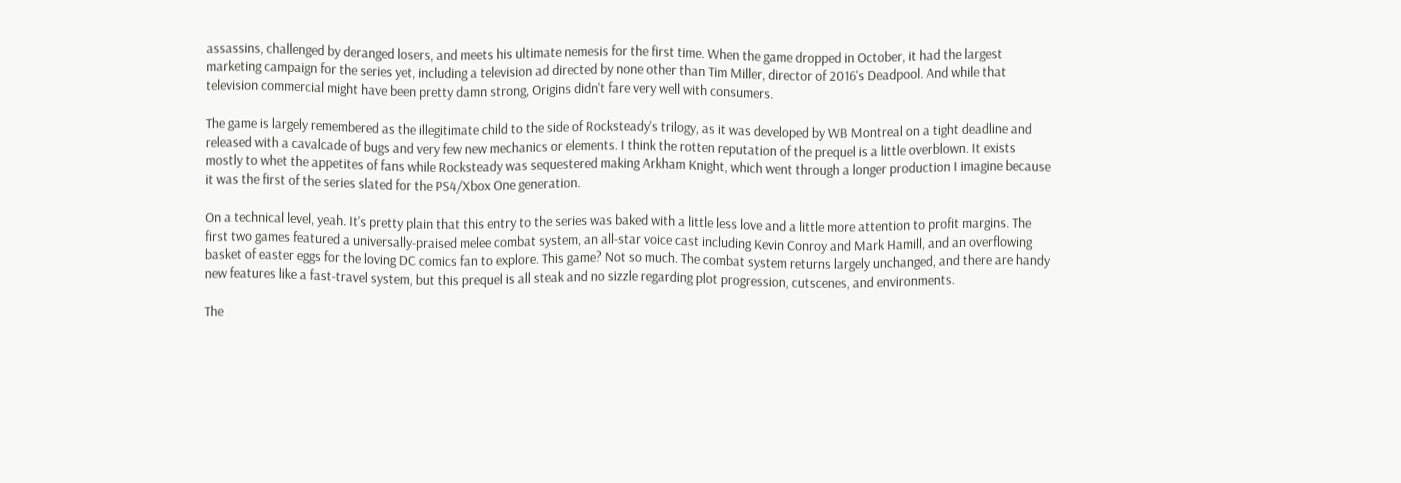assassins, challenged by deranged losers, and meets his ultimate nemesis for the first time. When the game dropped in October, it had the largest marketing campaign for the series yet, including a television ad directed by none other than Tim Miller, director of 2016's Deadpool. And while that television commercial might have been pretty damn strong, Origins didn't fare very well with consumers.

The game is largely remembered as the illegitimate child to the side of Rocksteady's trilogy, as it was developed by WB Montreal on a tight deadline and released with a cavalcade of bugs and very few new mechanics or elements. I think the rotten reputation of the prequel is a little overblown. It exists mostly to whet the appetites of fans while Rocksteady was sequestered making Arkham Knight, which went through a longer production I imagine because it was the first of the series slated for the PS4/Xbox One generation.

On a technical level, yeah. It's pretty plain that this entry to the series was baked with a little less love and a little more attention to profit margins. The first two games featured a universally-praised melee combat system, an all-star voice cast including Kevin Conroy and Mark Hamill, and an overflowing basket of easter eggs for the loving DC comics fan to explore. This game? Not so much. The combat system returns largely unchanged, and there are handy new features like a fast-travel system, but this prequel is all steak and no sizzle regarding plot progression, cutscenes, and environments.

The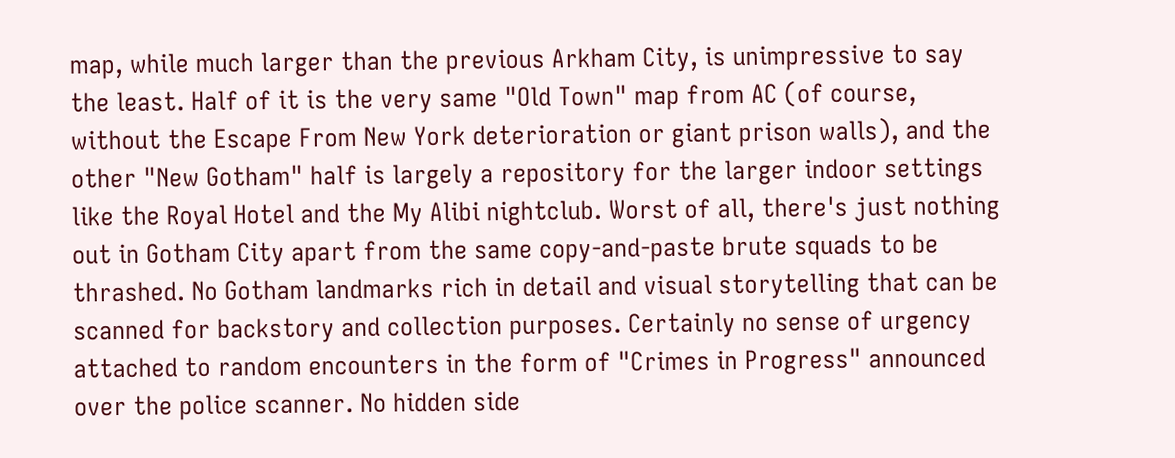map, while much larger than the previous Arkham City, is unimpressive to say the least. Half of it is the very same "Old Town" map from AC (of course, without the Escape From New York deterioration or giant prison walls), and the other "New Gotham" half is largely a repository for the larger indoor settings like the Royal Hotel and the My Alibi nightclub. Worst of all, there's just nothing out in Gotham City apart from the same copy-and-paste brute squads to be thrashed. No Gotham landmarks rich in detail and visual storytelling that can be scanned for backstory and collection purposes. Certainly no sense of urgency attached to random encounters in the form of "Crimes in Progress" announced over the police scanner. No hidden side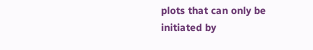plots that can only be initiated by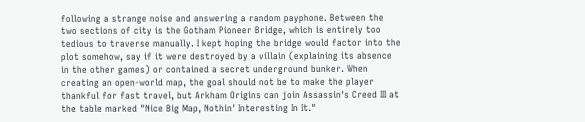following a strange noise and answering a random payphone. Between the two sections of city is the Gotham Pioneer Bridge, which is entirely too tedious to traverse manually. I kept hoping the bridge would factor into the plot somehow, say if it were destroyed by a villain (explaining its absence in the other games) or contained a secret underground bunker. When creating an open-world map, the goal should not be to make the player thankful for fast travel, but Arkham Origins can join Assassin's Creed III at the table marked "Nice Big Map, Nothin' Interesting In It."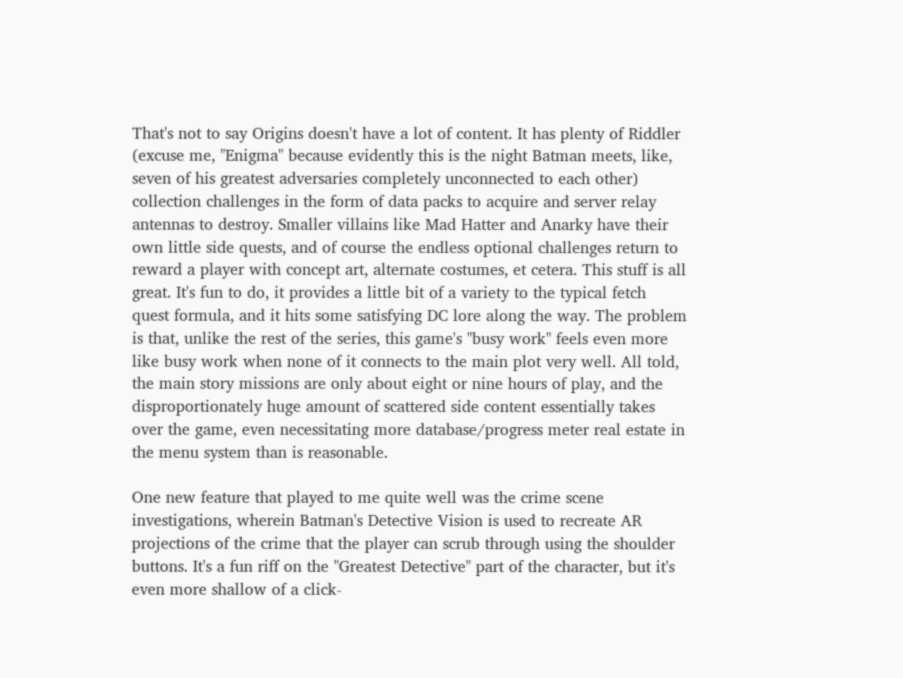That's not to say Origins doesn't have a lot of content. It has plenty of Riddler (excuse me, "Enigma" because evidently this is the night Batman meets, like, seven of his greatest adversaries completely unconnected to each other) collection challenges in the form of data packs to acquire and server relay antennas to destroy. Smaller villains like Mad Hatter and Anarky have their own little side quests, and of course the endless optional challenges return to reward a player with concept art, alternate costumes, et cetera. This stuff is all great. It's fun to do, it provides a little bit of a variety to the typical fetch quest formula, and it hits some satisfying DC lore along the way. The problem is that, unlike the rest of the series, this game's "busy work" feels even more like busy work when none of it connects to the main plot very well. All told, the main story missions are only about eight or nine hours of play, and the disproportionately huge amount of scattered side content essentially takes over the game, even necessitating more database/progress meter real estate in the menu system than is reasonable.

One new feature that played to me quite well was the crime scene investigations, wherein Batman's Detective Vision is used to recreate AR projections of the crime that the player can scrub through using the shoulder buttons. It's a fun riff on the "Greatest Detective" part of the character, but it's even more shallow of a click-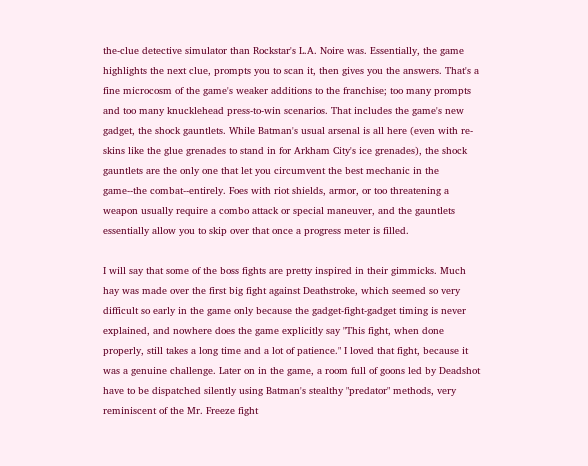the-clue detective simulator than Rockstar's L.A. Noire was. Essentially, the game highlights the next clue, prompts you to scan it, then gives you the answers. That's a fine microcosm of the game's weaker additions to the franchise; too many prompts and too many knucklehead press-to-win scenarios. That includes the game's new gadget, the shock gauntlets. While Batman's usual arsenal is all here (even with re-skins like the glue grenades to stand in for Arkham City's ice grenades), the shock gauntlets are the only one that let you circumvent the best mechanic in the game--the combat--entirely. Foes with riot shields, armor, or too threatening a weapon usually require a combo attack or special maneuver, and the gauntlets essentially allow you to skip over that once a progress meter is filled.

I will say that some of the boss fights are pretty inspired in their gimmicks. Much hay was made over the first big fight against Deathstroke, which seemed so very difficult so early in the game only because the gadget-fight-gadget timing is never explained, and nowhere does the game explicitly say "This fight, when done properly, still takes a long time and a lot of patience." I loved that fight, because it was a genuine challenge. Later on in the game, a room full of goons led by Deadshot have to be dispatched silently using Batman's stealthy "predator" methods, very reminiscent of the Mr. Freeze fight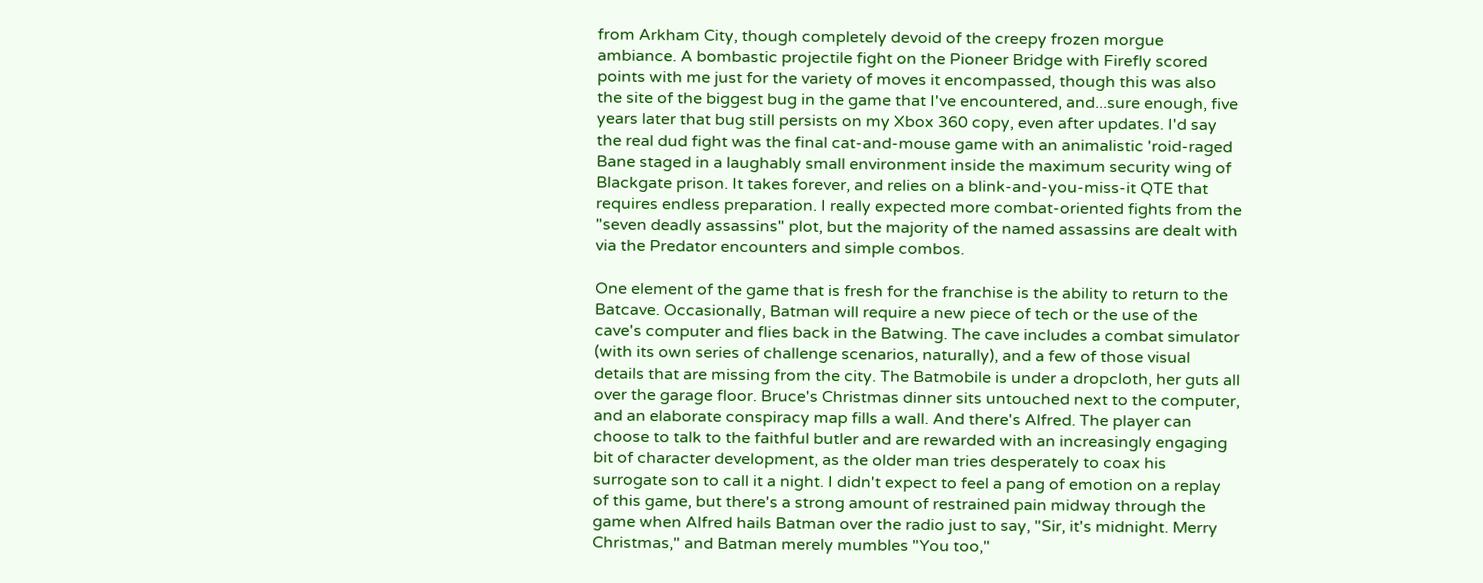from Arkham City, though completely devoid of the creepy frozen morgue ambiance. A bombastic projectile fight on the Pioneer Bridge with Firefly scored points with me just for the variety of moves it encompassed, though this was also the site of the biggest bug in the game that I've encountered, and...sure enough, five years later that bug still persists on my Xbox 360 copy, even after updates. I'd say the real dud fight was the final cat-and-mouse game with an animalistic 'roid-raged Bane staged in a laughably small environment inside the maximum security wing of Blackgate prison. It takes forever, and relies on a blink-and-you-miss-it QTE that requires endless preparation. I really expected more combat-oriented fights from the "seven deadly assassins" plot, but the majority of the named assassins are dealt with via the Predator encounters and simple combos.

One element of the game that is fresh for the franchise is the ability to return to the Batcave. Occasionally, Batman will require a new piece of tech or the use of the cave's computer and flies back in the Batwing. The cave includes a combat simulator (with its own series of challenge scenarios, naturally), and a few of those visual details that are missing from the city. The Batmobile is under a dropcloth, her guts all over the garage floor. Bruce's Christmas dinner sits untouched next to the computer, and an elaborate conspiracy map fills a wall. And there's Alfred. The player can choose to talk to the faithful butler and are rewarded with an increasingly engaging bit of character development, as the older man tries desperately to coax his surrogate son to call it a night. I didn't expect to feel a pang of emotion on a replay of this game, but there's a strong amount of restrained pain midway through the game when Alfred hails Batman over the radio just to say, "Sir, it's midnight. Merry Christmas," and Batman merely mumbles "You too,"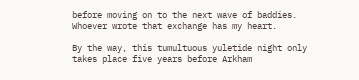before moving on to the next wave of baddies. Whoever wrote that exchange has my heart.

By the way, this tumultuous yuletide night only takes place five years before Arkham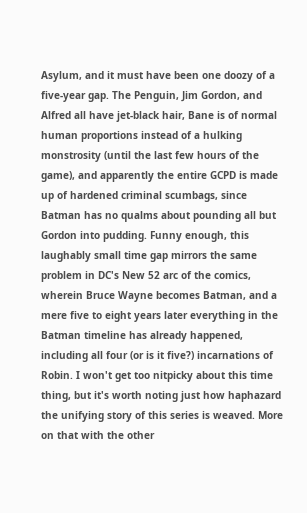Asylum, and it must have been one doozy of a five-year gap. The Penguin, Jim Gordon, and Alfred all have jet-black hair, Bane is of normal human proportions instead of a hulking monstrosity (until the last few hours of the game), and apparently the entire GCPD is made up of hardened criminal scumbags, since Batman has no qualms about pounding all but Gordon into pudding. Funny enough, this laughably small time gap mirrors the same problem in DC's New 52 arc of the comics, wherein Bruce Wayne becomes Batman, and a mere five to eight years later everything in the Batman timeline has already happened, including all four (or is it five?) incarnations of Robin. I won't get too nitpicky about this time thing, but it's worth noting just how haphazard the unifying story of this series is weaved. More on that with the other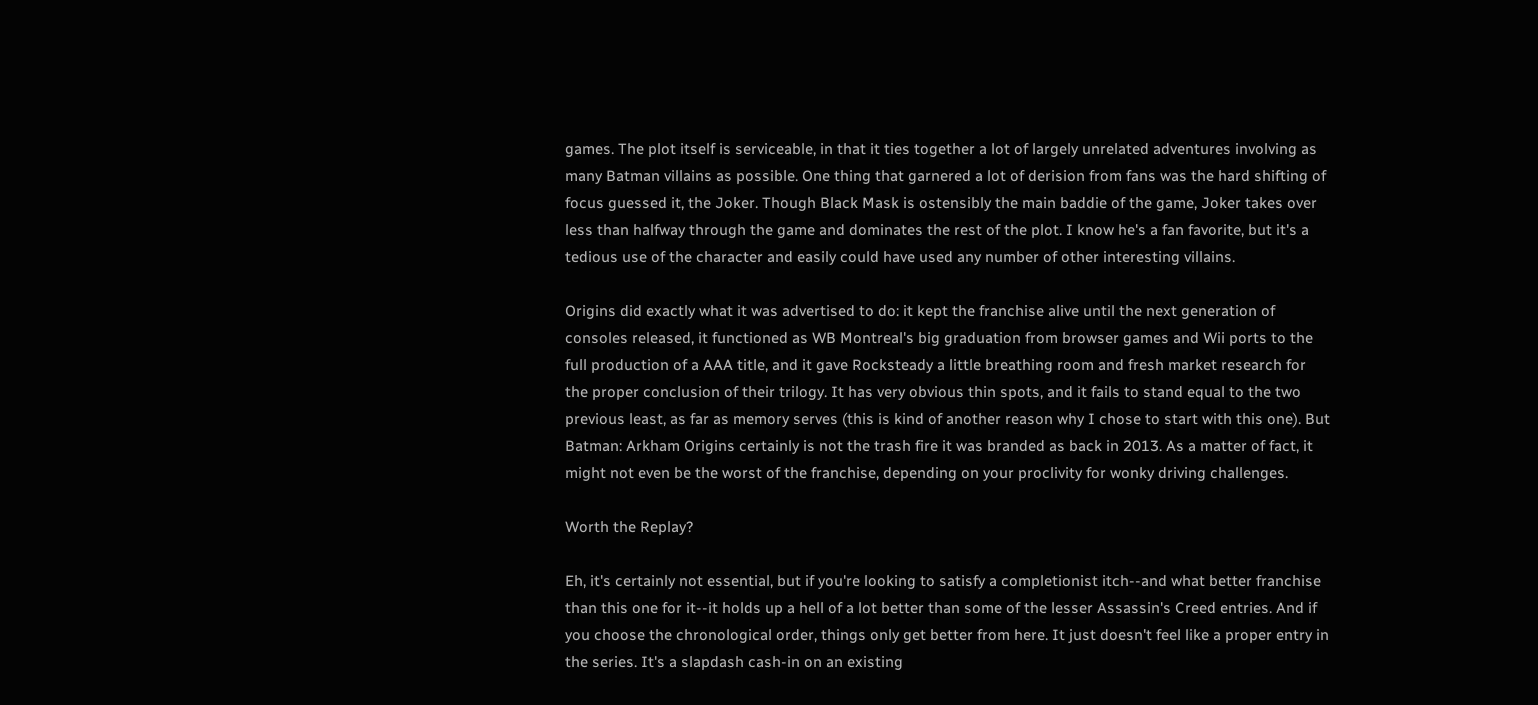games. The plot itself is serviceable, in that it ties together a lot of largely unrelated adventures involving as many Batman villains as possible. One thing that garnered a lot of derision from fans was the hard shifting of focus guessed it, the Joker. Though Black Mask is ostensibly the main baddie of the game, Joker takes over less than halfway through the game and dominates the rest of the plot. I know he's a fan favorite, but it's a tedious use of the character and easily could have used any number of other interesting villains.

Origins did exactly what it was advertised to do: it kept the franchise alive until the next generation of consoles released, it functioned as WB Montreal's big graduation from browser games and Wii ports to the full production of a AAA title, and it gave Rocksteady a little breathing room and fresh market research for the proper conclusion of their trilogy. It has very obvious thin spots, and it fails to stand equal to the two previous least, as far as memory serves (this is kind of another reason why I chose to start with this one). But Batman: Arkham Origins certainly is not the trash fire it was branded as back in 2013. As a matter of fact, it might not even be the worst of the franchise, depending on your proclivity for wonky driving challenges.

Worth the Replay?

Eh, it's certainly not essential, but if you're looking to satisfy a completionist itch--and what better franchise than this one for it--it holds up a hell of a lot better than some of the lesser Assassin's Creed entries. And if you choose the chronological order, things only get better from here. It just doesn't feel like a proper entry in the series. It's a slapdash cash-in on an existing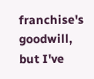franchise's goodwill, but I've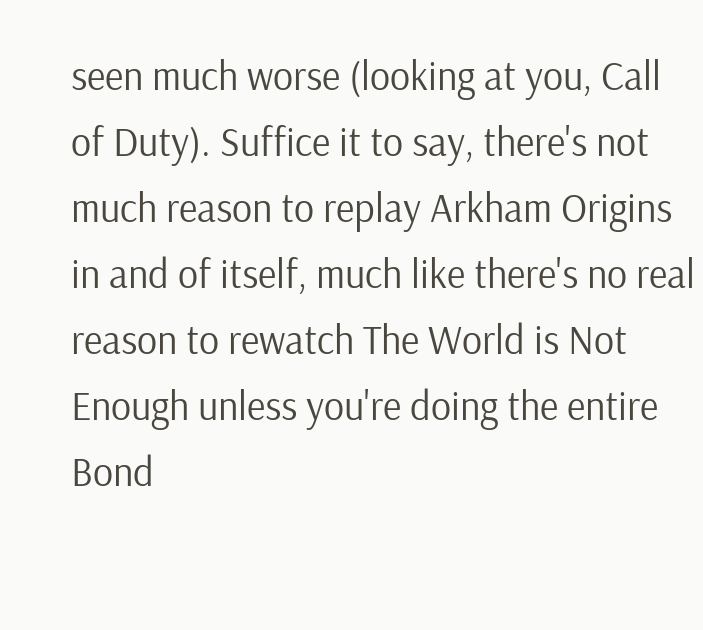seen much worse (looking at you, Call of Duty). Suffice it to say, there's not much reason to replay Arkham Origins in and of itself, much like there's no real reason to rewatch The World is Not Enough unless you're doing the entire Bond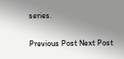series.

Previous Post Next Post